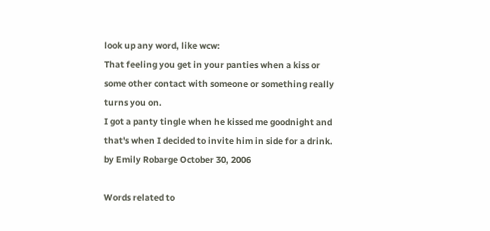look up any word, like wcw:
That feeling you get in your panties when a kiss or some other contact with someone or something really turns you on.
I got a panty tingle when he kissed me goodnight and that's when I decided to invite him in side for a drink.
by Emily Robarge October 30, 2006

Words related to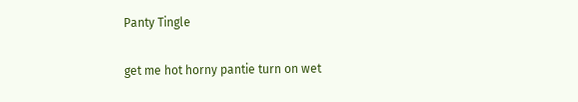Panty Tingle

get me hot horny pantie turn on wet